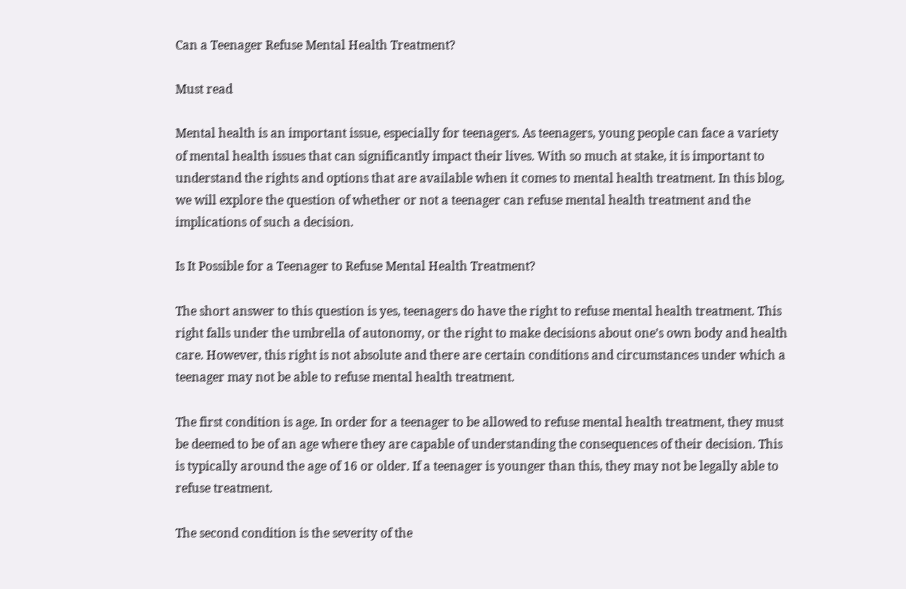Can a Teenager Refuse Mental Health Treatment?

Must read

Mental health is an important issue, especially for teenagers. As teenagers, young people can face a variety of mental health issues that can significantly impact their lives. With so much at stake, it is important to understand the rights and options that are available when it comes to mental health treatment. In this blog, we will explore the question of whether or not a teenager can refuse mental health treatment and the implications of such a decision.

Is It Possible for a Teenager to Refuse Mental Health Treatment?

The short answer to this question is yes, teenagers do have the right to refuse mental health treatment. This right falls under the umbrella of autonomy, or the right to make decisions about one’s own body and health care. However, this right is not absolute and there are certain conditions and circumstances under which a teenager may not be able to refuse mental health treatment.

The first condition is age. In order for a teenager to be allowed to refuse mental health treatment, they must be deemed to be of an age where they are capable of understanding the consequences of their decision. This is typically around the age of 16 or older. If a teenager is younger than this, they may not be legally able to refuse treatment.

The second condition is the severity of the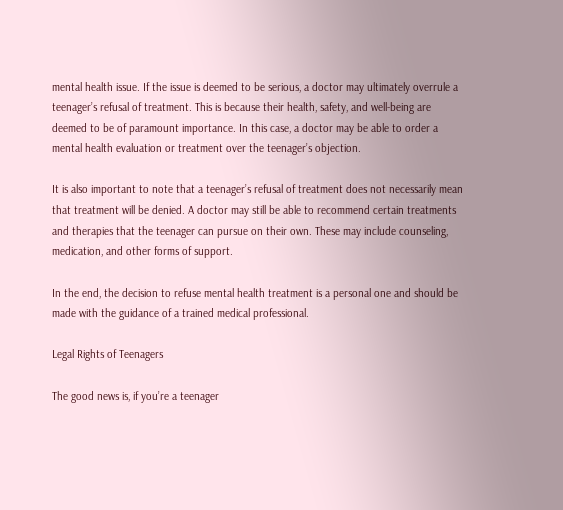mental health issue. If the issue is deemed to be serious, a doctor may ultimately overrule a teenager’s refusal of treatment. This is because their health, safety, and well-being are deemed to be of paramount importance. In this case, a doctor may be able to order a mental health evaluation or treatment over the teenager’s objection.

It is also important to note that a teenager’s refusal of treatment does not necessarily mean that treatment will be denied. A doctor may still be able to recommend certain treatments and therapies that the teenager can pursue on their own. These may include counseling, medication, and other forms of support.

In the end, the decision to refuse mental health treatment is a personal one and should be made with the guidance of a trained medical professional.

Legal Rights of Teenagers

The good news is, if you’re a teenager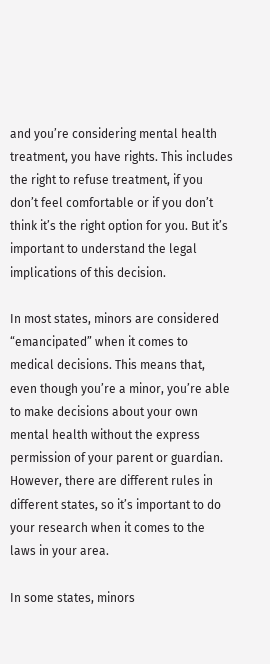and you’re considering mental health treatment, you have rights. This includes the right to refuse treatment, if you don’t feel comfortable or if you don’t think it’s the right option for you. But it’s important to understand the legal implications of this decision.

In most states, minors are considered “emancipated” when it comes to medical decisions. This means that, even though you’re a minor, you’re able to make decisions about your own mental health without the express permission of your parent or guardian. However, there are different rules in different states, so it’s important to do your research when it comes to the laws in your area.

In some states, minors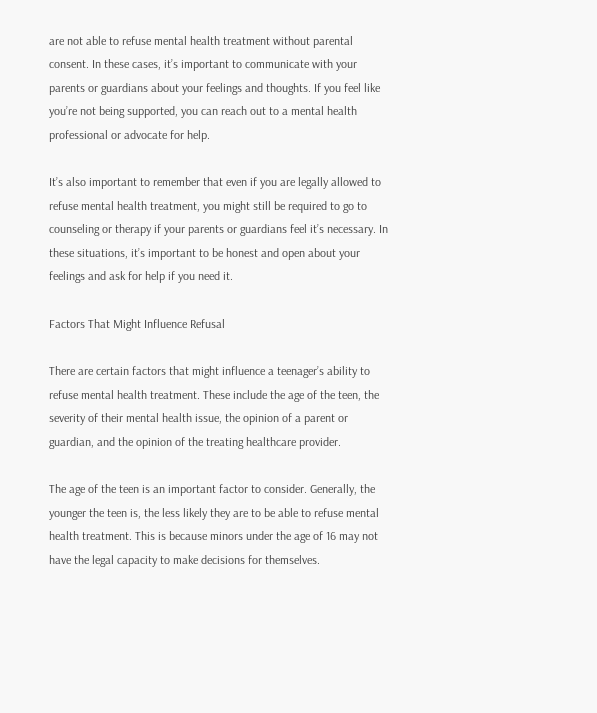are not able to refuse mental health treatment without parental consent. In these cases, it’s important to communicate with your parents or guardians about your feelings and thoughts. If you feel like you’re not being supported, you can reach out to a mental health professional or advocate for help.

It’s also important to remember that even if you are legally allowed to refuse mental health treatment, you might still be required to go to counseling or therapy if your parents or guardians feel it’s necessary. In these situations, it’s important to be honest and open about your feelings and ask for help if you need it.

Factors That Might Influence Refusal

There are certain factors that might influence a teenager’s ability to refuse mental health treatment. These include the age of the teen, the severity of their mental health issue, the opinion of a parent or guardian, and the opinion of the treating healthcare provider.

The age of the teen is an important factor to consider. Generally, the younger the teen is, the less likely they are to be able to refuse mental health treatment. This is because minors under the age of 16 may not have the legal capacity to make decisions for themselves.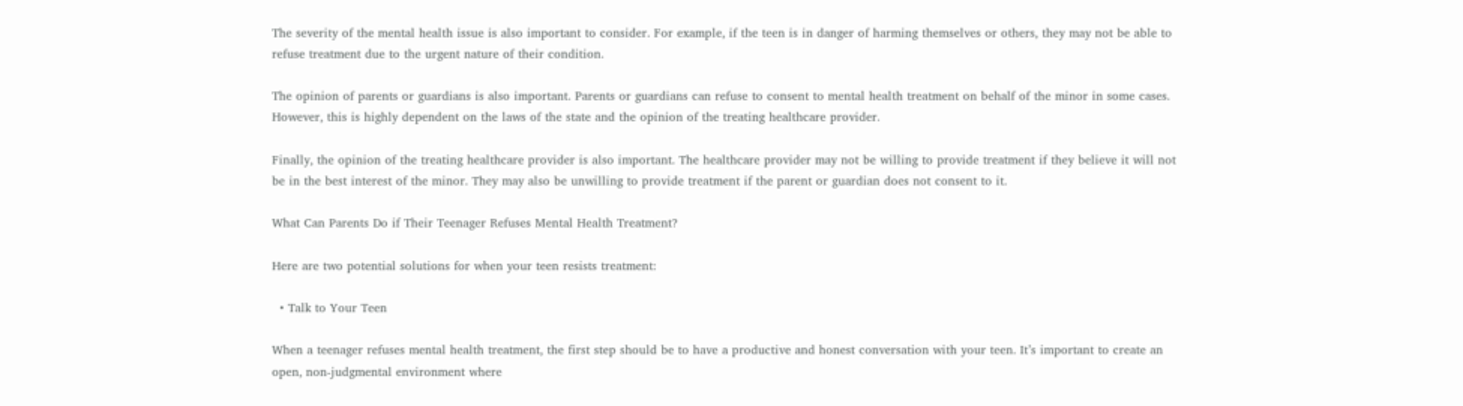The severity of the mental health issue is also important to consider. For example, if the teen is in danger of harming themselves or others, they may not be able to refuse treatment due to the urgent nature of their condition.

The opinion of parents or guardians is also important. Parents or guardians can refuse to consent to mental health treatment on behalf of the minor in some cases. However, this is highly dependent on the laws of the state and the opinion of the treating healthcare provider.

Finally, the opinion of the treating healthcare provider is also important. The healthcare provider may not be willing to provide treatment if they believe it will not be in the best interest of the minor. They may also be unwilling to provide treatment if the parent or guardian does not consent to it.

What Can Parents Do if Their Teenager Refuses Mental Health Treatment?

Here are two potential solutions for when your teen resists treatment:

  • Talk to Your Teen

When a teenager refuses mental health treatment, the first step should be to have a productive and honest conversation with your teen. It’s important to create an open, non-judgmental environment where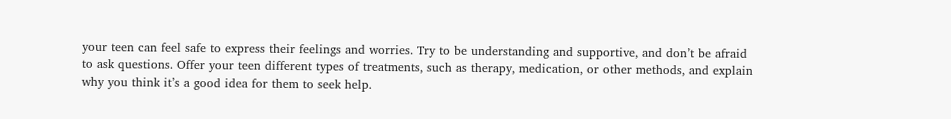your teen can feel safe to express their feelings and worries. Try to be understanding and supportive, and don’t be afraid to ask questions. Offer your teen different types of treatments, such as therapy, medication, or other methods, and explain why you think it’s a good idea for them to seek help.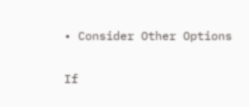• Consider Other Options

If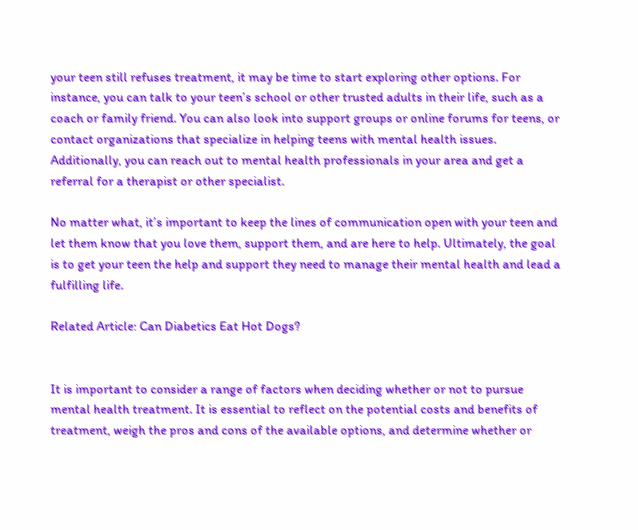your teen still refuses treatment, it may be time to start exploring other options. For instance, you can talk to your teen’s school or other trusted adults in their life, such as a coach or family friend. You can also look into support groups or online forums for teens, or contact organizations that specialize in helping teens with mental health issues. Additionally, you can reach out to mental health professionals in your area and get a referral for a therapist or other specialist.

No matter what, it’s important to keep the lines of communication open with your teen and let them know that you love them, support them, and are here to help. Ultimately, the goal is to get your teen the help and support they need to manage their mental health and lead a fulfilling life.

Related Article: Can Diabetics Eat Hot Dogs?


It is important to consider a range of factors when deciding whether or not to pursue mental health treatment. It is essential to reflect on the potential costs and benefits of treatment, weigh the pros and cons of the available options, and determine whether or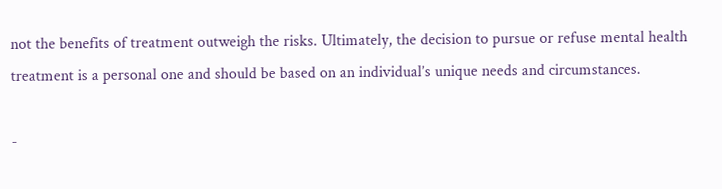not the benefits of treatment outweigh the risks. Ultimately, the decision to pursue or refuse mental health treatment is a personal one and should be based on an individual’s unique needs and circumstances.

-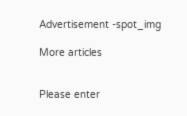Advertisement -spot_img

More articles


Please enter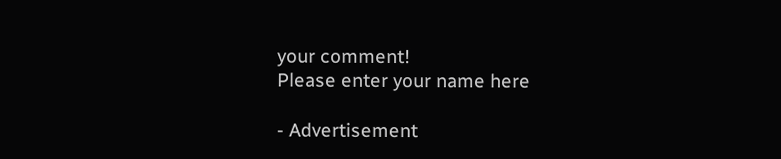your comment!
Please enter your name here

- Advertisement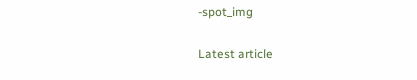-spot_img

Latest article